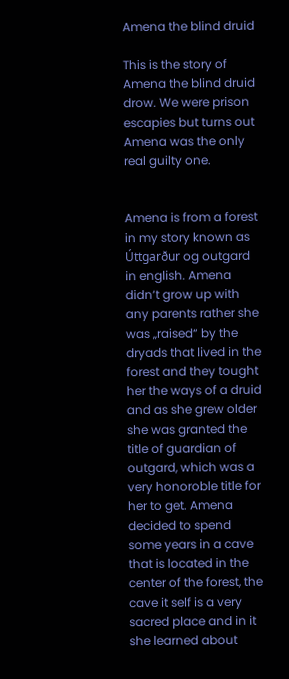Amena the blind druid

This is the story of Amena the blind druid drow. We were prison escapies but turns out Amena was the only real guilty one.


Amena is from a forest in my story known as Úttgarður og outgard in english. Amena didn‘t grow up with any parents rather she was „raised“ by the dryads that lived in the forest and they tought her the ways of a druid and as she grew older she was granted the title of guardian of outgard, which was a very honoroble title for her to get. Amena decided to spend some years in a cave that is located in the center of the forest, the cave it self is a very sacred place and in it she learned about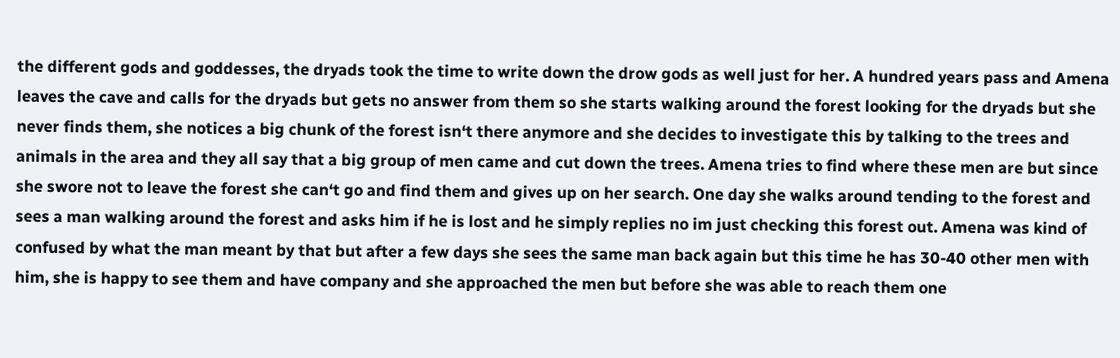the different gods and goddesses, the dryads took the time to write down the drow gods as well just for her. A hundred years pass and Amena leaves the cave and calls for the dryads but gets no answer from them so she starts walking around the forest looking for the dryads but she never finds them, she notices a big chunk of the forest isn‘t there anymore and she decides to investigate this by talking to the trees and animals in the area and they all say that a big group of men came and cut down the trees. Amena tries to find where these men are but since she swore not to leave the forest she can‘t go and find them and gives up on her search. One day she walks around tending to the forest and sees a man walking around the forest and asks him if he is lost and he simply replies no im just checking this forest out. Amena was kind of confused by what the man meant by that but after a few days she sees the same man back again but this time he has 30-40 other men with him, she is happy to see them and have company and she approached the men but before she was able to reach them one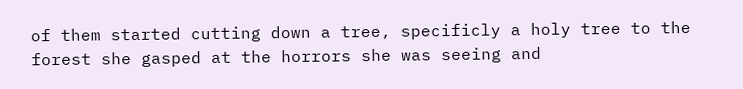of them started cutting down a tree, specificly a holy tree to the forest she gasped at the horrors she was seeing and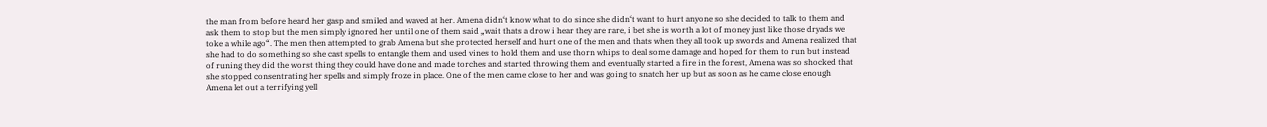the man from before heard her gasp and smiled and waved at her. Amena didn‘t know what to do since she didn‘t want to hurt anyone so she decided to talk to them and ask them to stop but the men simply ignored her until one of them said „wait thats a drow i hear they are rare, i bet she is worth a lot of money just like those dryads we toke a while ago“. The men then attempted to grab Amena but she protected herself and hurt one of the men and thats when they all took up swords and Amena realized that she had to do something so she cast spells to entangle them and used vines to hold them and use thorn whips to deal some damage and hoped for them to run but instead of runing they did the worst thing they could have done and made torches and started throwing them and eventually started a fire in the forest, Amena was so shocked that she stopped consentrating her spells and simply froze in place. One of the men came close to her and was going to snatch her up but as soon as he came close enough Amena let out a terrifying yell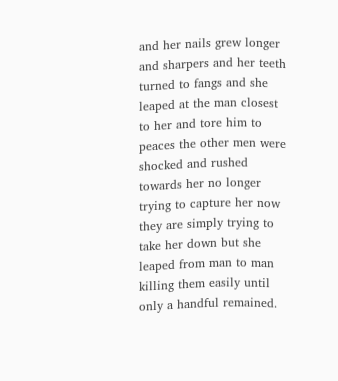and her nails grew longer and sharpers and her teeth turned to fangs and she leaped at the man closest to her and tore him to peaces the other men were shocked and rushed towards her no longer trying to capture her now they are simply trying to take her down but she leaped from man to man killing them easily until only a handful remained.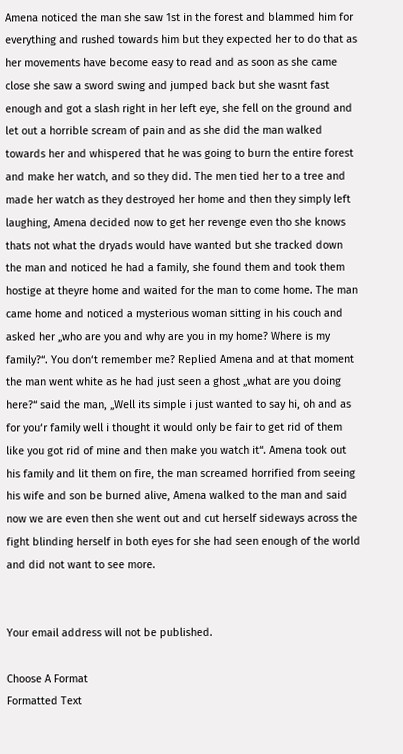Amena noticed the man she saw 1st in the forest and blammed him for everything and rushed towards him but they expected her to do that as her movements have become easy to read and as soon as she came close she saw a sword swing and jumped back but she wasnt fast enough and got a slash right in her left eye, she fell on the ground and let out a horrible scream of pain and as she did the man walked towards her and whispered that he was going to burn the entire forest and make her watch, and so they did. The men tied her to a tree and made her watch as they destroyed her home and then they simply left laughing, Amena decided now to get her revenge even tho she knows thats not what the dryads would have wanted but she tracked down the man and noticed he had a family, she found them and took them hostige at theyre home and waited for the man to come home. The man came home and noticed a mysterious woman sitting in his couch and asked her „who are you and why are you in my home? Where is my family?“. You don‘t remember me? Replied Amena and at that moment the man went white as he had just seen a ghost „what are you doing here?“ said the man, „Well its simple i just wanted to say hi, oh and as for you‘r family well i thought it would only be fair to get rid of them like you got rid of mine and then make you watch it“. Amena took out his family and lit them on fire, the man screamed horrified from seeing his wife and son be burned alive, Amena walked to the man and said now we are even then she went out and cut herself sideways across the fight blinding herself in both eyes for she had seen enough of the world and did not want to see more.


Your email address will not be published.

Choose A Format
Formatted Text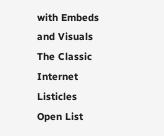with Embeds and Visuals
The Classic Internet Listicles
Open List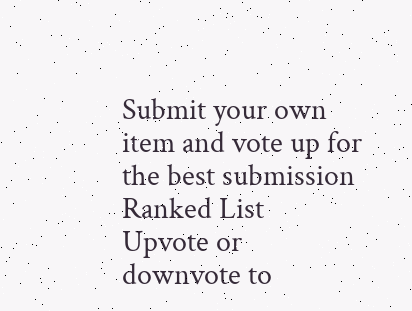Submit your own item and vote up for the best submission
Ranked List
Upvote or downvote to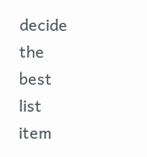decide the best list item